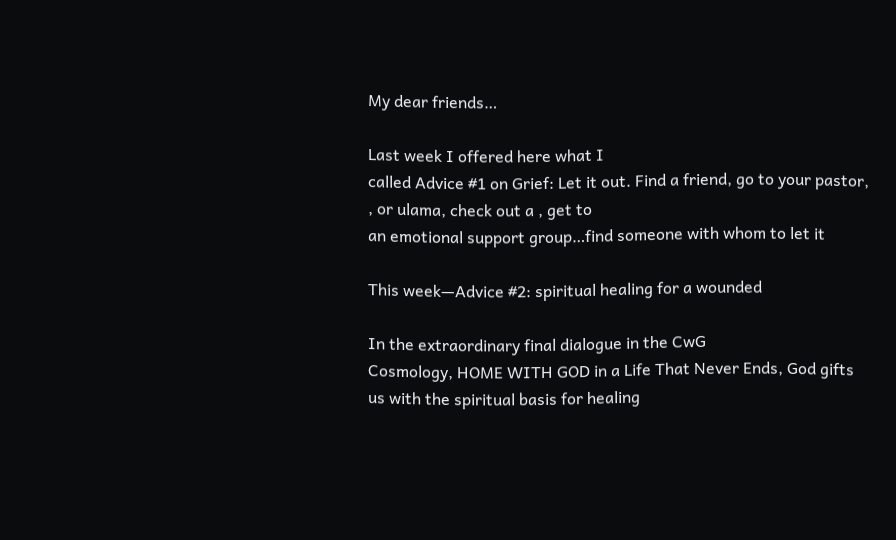My dear friends…

Last week I offered here what I
called Advice #1 on Grief: Let it out. Find a friend, go to your pastor,
, or ulama, check out a , get to
an emotional support group…find someone with whom to let it

This week—Advice #2: spiritual healing for a wounded

In the extraordinary final dialogue in the CwG
Cosmology, HOME WITH GOD in a Life That Never Ends, God gifts
us with the spiritual basis for healing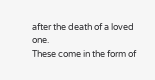after the death of a loved one.
These come in the form of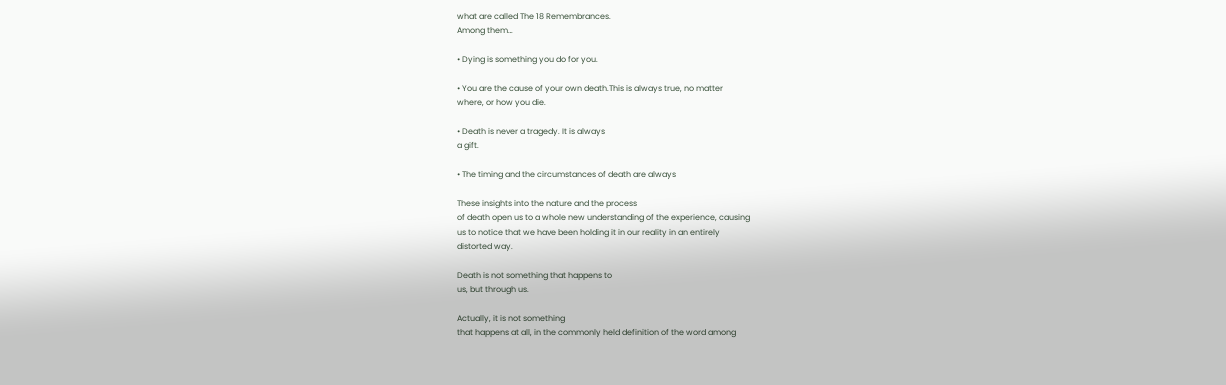what are called The 18 Remembrances.
Among them…

• Dying is something you do for you.

• You are the cause of your own death.This is always true, no matter
where, or how you die.

• Death is never a tragedy. It is always
a gift.

• The timing and the circumstances of death are always

These insights into the nature and the process
of death open us to a whole new understanding of the experience, causing
us to notice that we have been holding it in our reality in an entirely
distorted way.

Death is not something that happens to
us, but through us.

Actually, it is not something
that happens at all, in the commonly held definition of the word among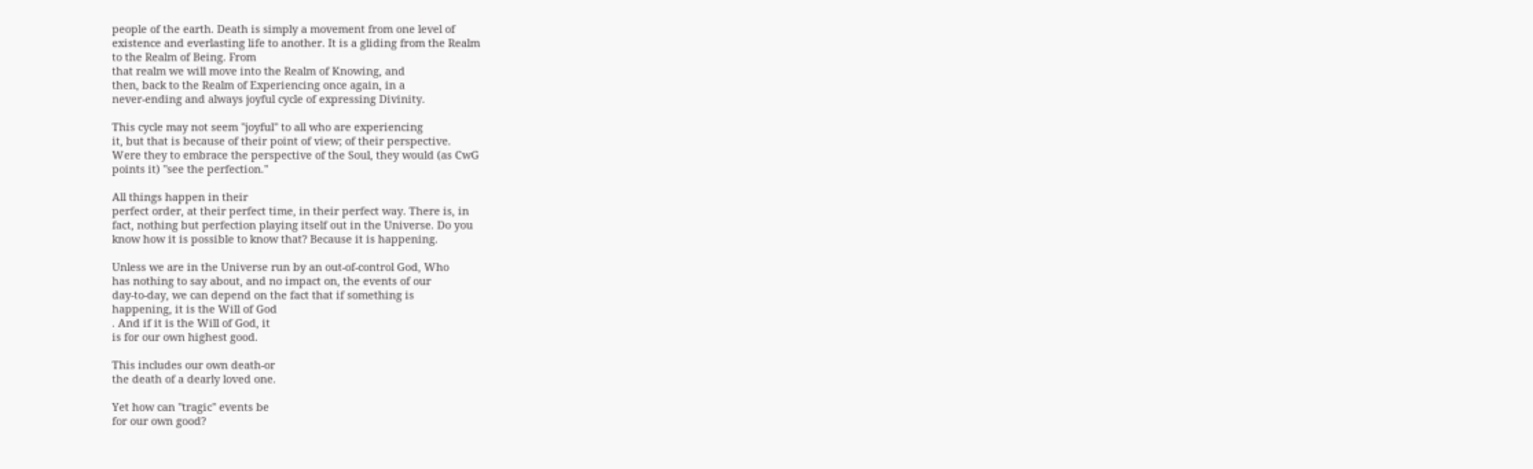people of the earth. Death is simply a movement from one level of
existence and everlasting life to another. It is a gliding from the Realm
to the Realm of Being. From
that realm we will move into the Realm of Knowing, and
then, back to the Realm of Experiencing once again, in a
never-ending and always joyful cycle of expressing Divinity.

This cycle may not seem "joyful" to all who are experiencing
it, but that is because of their point of view; of their perspective.
Were they to embrace the perspective of the Soul, they would (as CwG
points it) "see the perfection."

All things happen in their
perfect order, at their perfect time, in their perfect way. There is, in
fact, nothing but perfection playing itself out in the Universe. Do you
know how it is possible to know that? Because it is happening.

Unless we are in the Universe run by an out-of-control God, Who
has nothing to say about, and no impact on, the events of our
day-to-day, we can depend on the fact that if something is
happening, it is the Will of God
. And if it is the Will of God, it
is for our own highest good.

This includes our own death-or
the death of a dearly loved one.

Yet how can "tragic" events be
for our own good?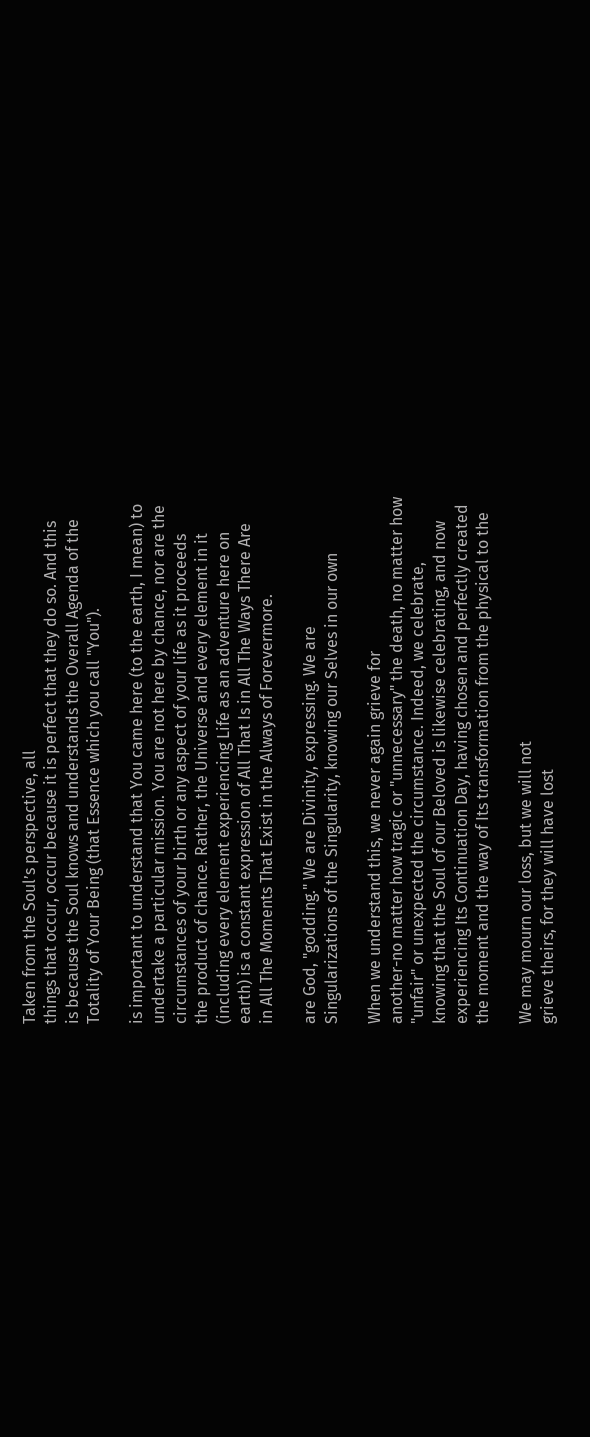Taken from the Soul’s perspective, all
things that occur, occur because it is perfect that they do so. And this
is because the Soul knows and understands the Overall Agenda of the
Totality of Your Being (that Essence which you call "You").

is important to understand that You came here (to the earth, I mean) to
undertake a particular mission. You are not here by chance, nor are the
circumstances of your birth or any aspect of your life as it proceeds
the product of chance. Rather, the Universe and every element in it
(including every element experiencing Life as an adventure here on
earth) is a constant expression of All That Is in All The Ways There Are
in All The Moments That Exist in the Always of Forevermore.

are God, "godding." We are Divinity, expressing. We are
Singularizations of the Singularity, knowing our Selves in our own

When we understand this, we never again grieve for
another-no matter how tragic or "unnecessary" the death, no matter how
"unfair" or unexpected the circumstance. Indeed, we celebrate,
knowing that the Soul of our Beloved is likewise celebrating, and now
experiencing Its Continuation Day, having chosen and perfectly created
the moment and the way of Its transformation from the physical to the

We may mourn our loss, but we will not
grieve theirs, for they will have lost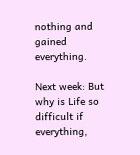nothing and gained everything.

Next week: But why is Life so difficult if everything,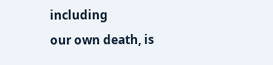including
our own death, is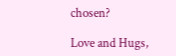chosen?

Love and Hugs,